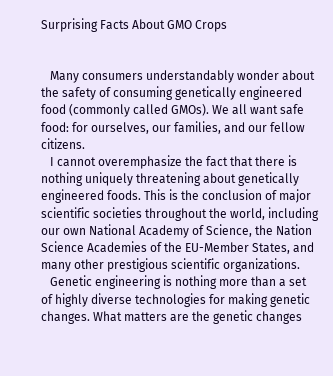Surprising Facts About GMO Crops


   Many consumers understandably wonder about the safety of consuming genetically engineered food (commonly called GMOs). We all want safe food: for ourselves, our families, and our fellow citizens.
   I cannot overemphasize the fact that there is nothing uniquely threatening about genetically engineered foods. This is the conclusion of major scientific societies throughout the world, including our own National Academy of Science, the Nation Science Academies of the EU-Member States, and many other prestigious scientific organizations.
   Genetic engineering is nothing more than a set of highly diverse technologies for making genetic changes. What matters are the genetic changes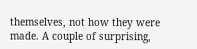themselves, not how they were made. A couple of surprising,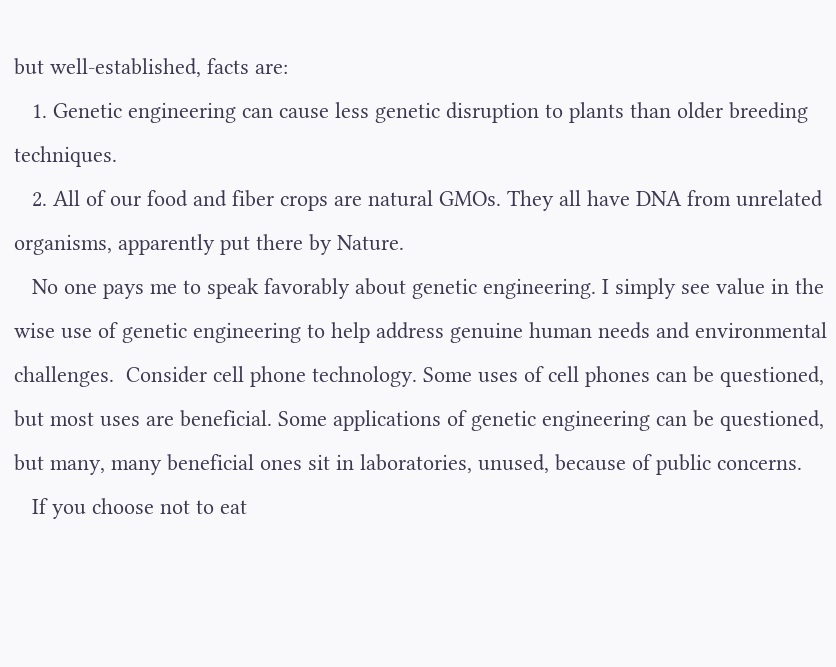but well-established, facts are:
   1. Genetic engineering can cause less genetic disruption to plants than older breeding techniques.
   2. All of our food and fiber crops are natural GMOs. They all have DNA from unrelated organisms, apparently put there by Nature.
   No one pays me to speak favorably about genetic engineering. I simply see value in the wise use of genetic engineering to help address genuine human needs and environmental challenges.  Consider cell phone technology. Some uses of cell phones can be questioned, but most uses are beneficial. Some applications of genetic engineering can be questioned, but many, many beneficial ones sit in laboratories, unused, because of public concerns.
   If you choose not to eat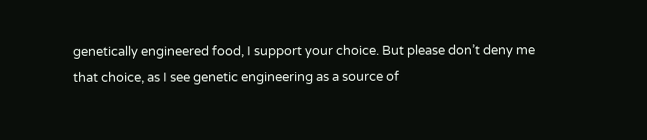genetically engineered food, I support your choice. But please don’t deny me that choice, as I see genetic engineering as a source of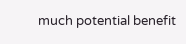much potential benefit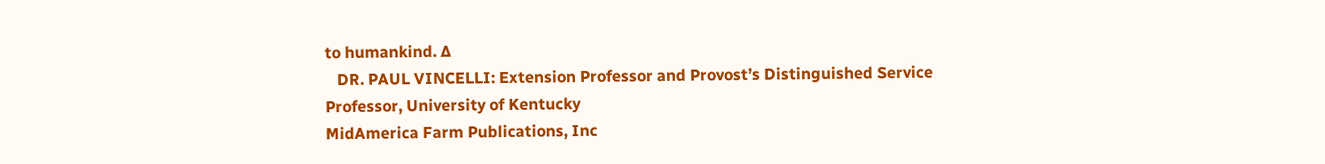to humankind. ∆
   DR. PAUL VINCELLI: Extension Professor and Provost’s Distinguished Service Professor, University of Kentucky
MidAmerica Farm Publications, Inc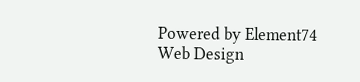Powered by Element74 Web Design